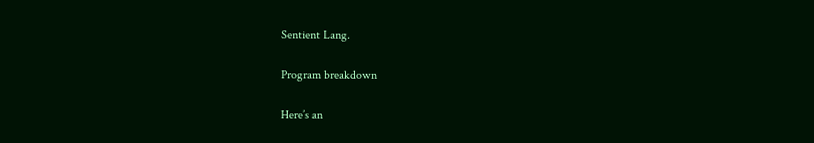Sentient Lang.

Program breakdown

Here’s an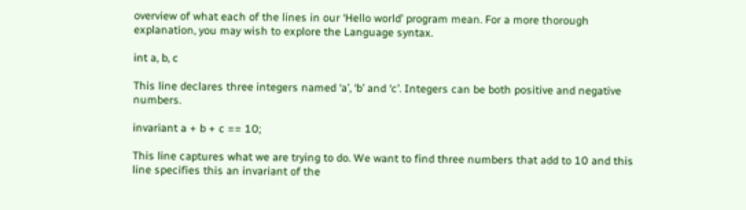overview of what each of the lines in our ‘Hello world’ program mean. For a more thorough explanation, you may wish to explore the Language syntax.

int a, b, c

This line declares three integers named ‘a’, ‘b’ and ‘c’. Integers can be both positive and negative numbers.

invariant a + b + c == 10;

This line captures what we are trying to do. We want to find three numbers that add to 10 and this line specifies this an invariant of the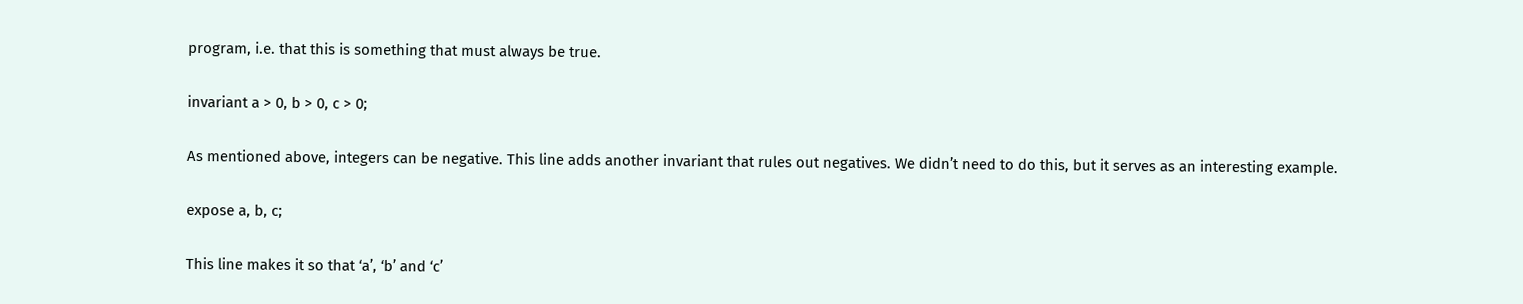program, i.e. that this is something that must always be true.

invariant a > 0, b > 0, c > 0;

As mentioned above, integers can be negative. This line adds another invariant that rules out negatives. We didn’t need to do this, but it serves as an interesting example.

expose a, b, c;

This line makes it so that ‘a’, ‘b’ and ‘c’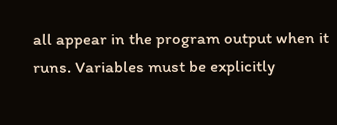all appear in the program output when it runs. Variables must be explicitly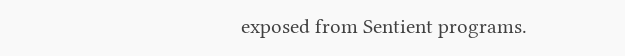exposed from Sentient programs.